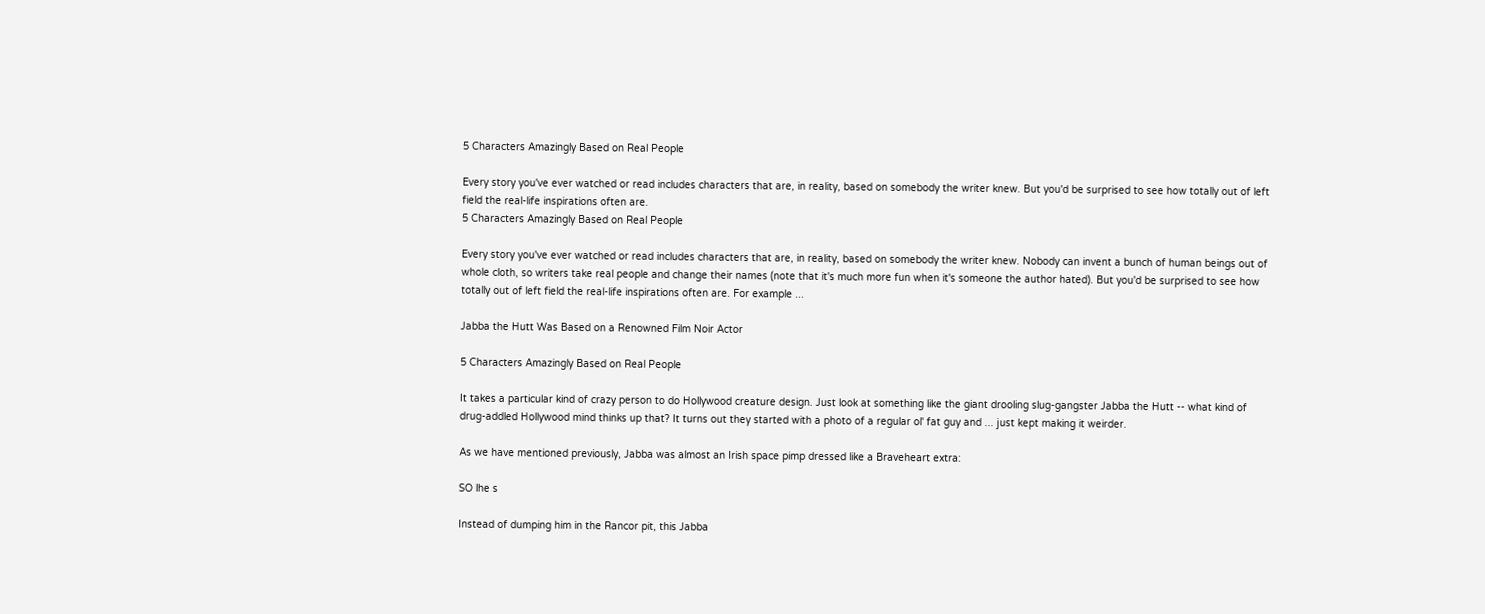5 Characters Amazingly Based on Real People

Every story you've ever watched or read includes characters that are, in reality, based on somebody the writer knew. But you'd be surprised to see how totally out of left field the real-life inspirations often are.
5 Characters Amazingly Based on Real People

Every story you've ever watched or read includes characters that are, in reality, based on somebody the writer knew. Nobody can invent a bunch of human beings out of whole cloth, so writers take real people and change their names (note that it's much more fun when it's someone the author hated). But you'd be surprised to see how totally out of left field the real-life inspirations often are. For example ...

Jabba the Hutt Was Based on a Renowned Film Noir Actor

5 Characters Amazingly Based on Real People

It takes a particular kind of crazy person to do Hollywood creature design. Just look at something like the giant drooling slug-gangster Jabba the Hutt -- what kind of drug-addled Hollywood mind thinks up that? It turns out they started with a photo of a regular ol' fat guy and ... just kept making it weirder.

As we have mentioned previously, Jabba was almost an Irish space pimp dressed like a Braveheart extra:

SO lhe s

Instead of dumping him in the Rancor pit, this Jabba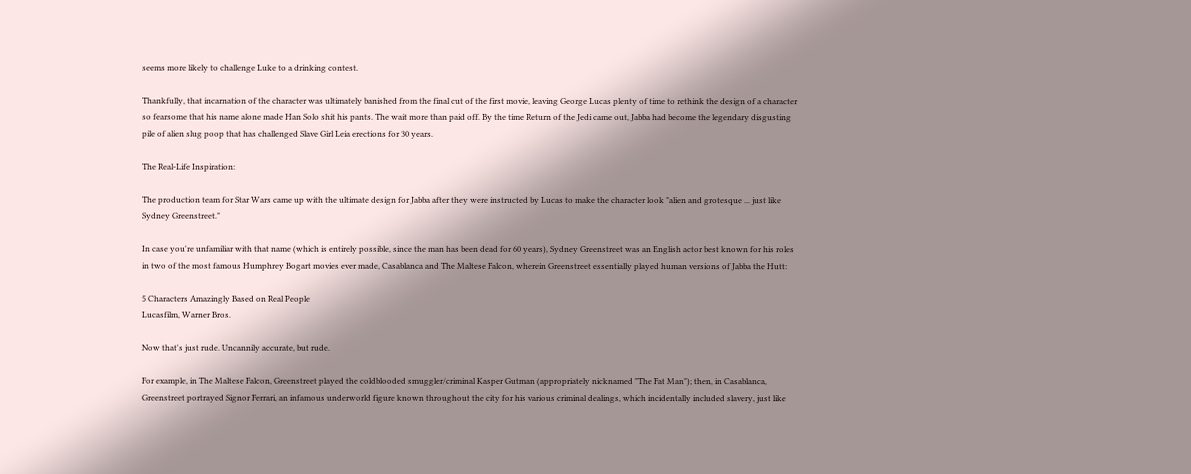seems more likely to challenge Luke to a drinking contest.

Thankfully, that incarnation of the character was ultimately banished from the final cut of the first movie, leaving George Lucas plenty of time to rethink the design of a character so fearsome that his name alone made Han Solo shit his pants. The wait more than paid off. By the time Return of the Jedi came out, Jabba had become the legendary disgusting pile of alien slug poop that has challenged Slave Girl Leia erections for 30 years.

The Real-Life Inspiration:

The production team for Star Wars came up with the ultimate design for Jabba after they were instructed by Lucas to make the character look "alien and grotesque ... just like Sydney Greenstreet."

In case you're unfamiliar with that name (which is entirely possible, since the man has been dead for 60 years), Sydney Greenstreet was an English actor best known for his roles in two of the most famous Humphrey Bogart movies ever made, Casablanca and The Maltese Falcon, wherein Greenstreet essentially played human versions of Jabba the Hutt:

5 Characters Amazingly Based on Real People
Lucasfilm, Warner Bros.

Now that's just rude. Uncannily accurate, but rude.

For example, in The Maltese Falcon, Greenstreet played the coldblooded smuggler/criminal Kasper Gutman (appropriately nicknamed "The Fat Man"); then, in Casablanca, Greenstreet portrayed Signor Ferrari, an infamous underworld figure known throughout the city for his various criminal dealings, which incidentally included slavery, just like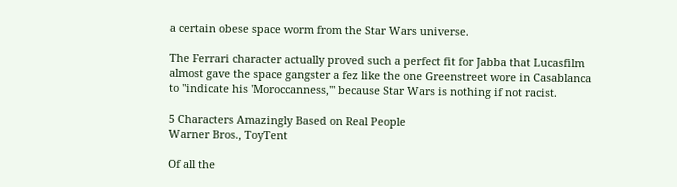a certain obese space worm from the Star Wars universe.

The Ferrari character actually proved such a perfect fit for Jabba that Lucasfilm almost gave the space gangster a fez like the one Greenstreet wore in Casablanca to "indicate his 'Moroccanness,'" because Star Wars is nothing if not racist.

5 Characters Amazingly Based on Real People
Warner Bros., ToyTent

Of all the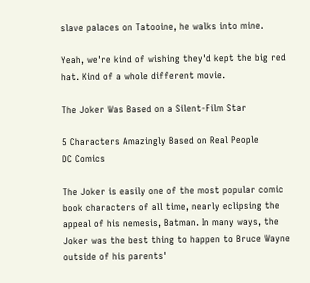slave palaces on Tatooine, he walks into mine.

Yeah, we're kind of wishing they'd kept the big red hat. Kind of a whole different movie.

The Joker Was Based on a Silent-Film Star

5 Characters Amazingly Based on Real People
DC Comics

The Joker is easily one of the most popular comic book characters of all time, nearly eclipsing the appeal of his nemesis, Batman. In many ways, the Joker was the best thing to happen to Bruce Wayne outside of his parents'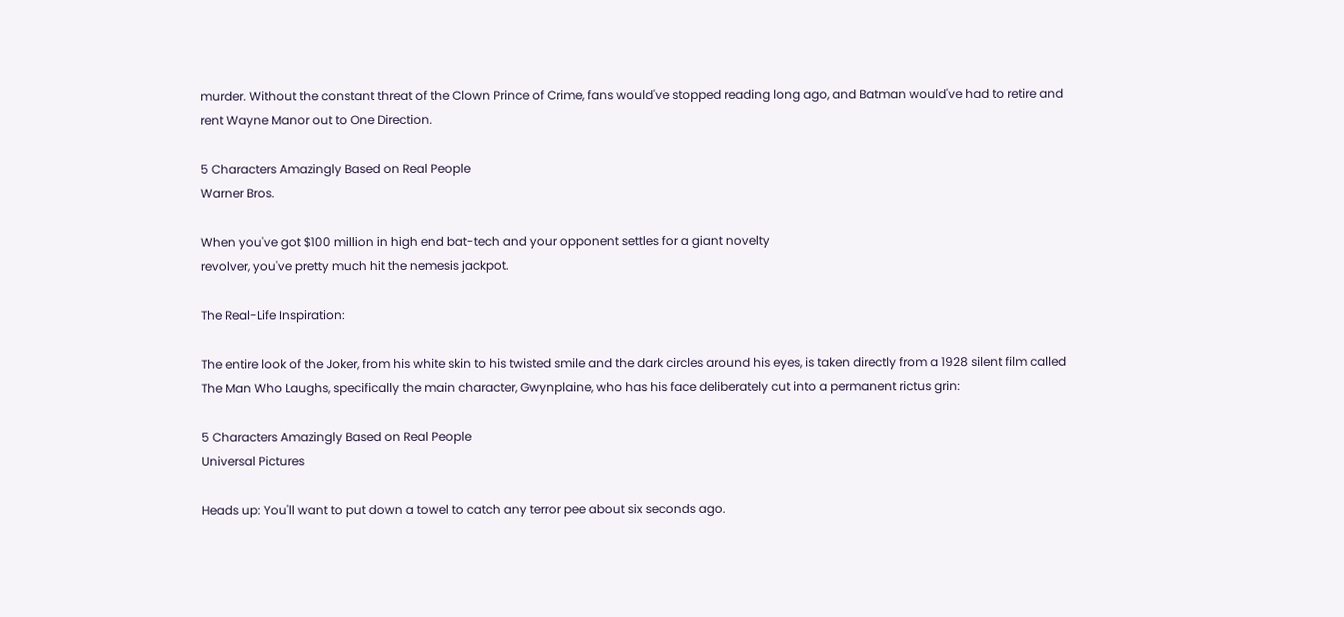murder. Without the constant threat of the Clown Prince of Crime, fans would've stopped reading long ago, and Batman would've had to retire and rent Wayne Manor out to One Direction.

5 Characters Amazingly Based on Real People
Warner Bros.

When you've got $100 million in high end bat-tech and your opponent settles for a giant novelty
revolver, you've pretty much hit the nemesis jackpot.

The Real-Life Inspiration:

The entire look of the Joker, from his white skin to his twisted smile and the dark circles around his eyes, is taken directly from a 1928 silent film called The Man Who Laughs, specifically the main character, Gwynplaine, who has his face deliberately cut into a permanent rictus grin:

5 Characters Amazingly Based on Real People
Universal Pictures

Heads up: You'll want to put down a towel to catch any terror pee about six seconds ago.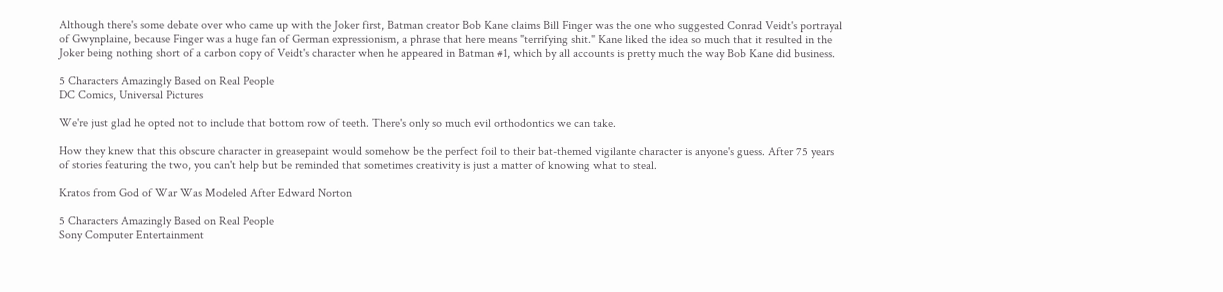Although there's some debate over who came up with the Joker first, Batman creator Bob Kane claims Bill Finger was the one who suggested Conrad Veidt's portrayal of Gwynplaine, because Finger was a huge fan of German expressionism, a phrase that here means "terrifying shit." Kane liked the idea so much that it resulted in the Joker being nothing short of a carbon copy of Veidt's character when he appeared in Batman #1, which by all accounts is pretty much the way Bob Kane did business.

5 Characters Amazingly Based on Real People
DC Comics, Universal Pictures

We're just glad he opted not to include that bottom row of teeth. There's only so much evil orthodontics we can take.

How they knew that this obscure character in greasepaint would somehow be the perfect foil to their bat-themed vigilante character is anyone's guess. After 75 years of stories featuring the two, you can't help but be reminded that sometimes creativity is just a matter of knowing what to steal.

Kratos from God of War Was Modeled After Edward Norton

5 Characters Amazingly Based on Real People
Sony Computer Entertainment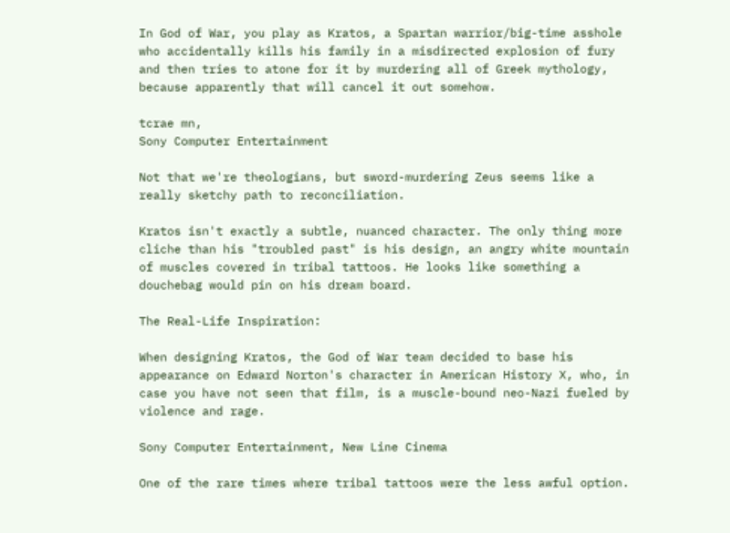In God of War, you play as Kratos, a Spartan warrior/big-time asshole who accidentally kills his family in a misdirected explosion of fury and then tries to atone for it by murdering all of Greek mythology, because apparently that will cancel it out somehow.

tcrae mn,
Sony Computer Entertainment

Not that we're theologians, but sword-murdering Zeus seems like a really sketchy path to reconciliation.

Kratos isn't exactly a subtle, nuanced character. The only thing more cliche than his "troubled past" is his design, an angry white mountain of muscles covered in tribal tattoos. He looks like something a douchebag would pin on his dream board.

The Real-Life Inspiration:

When designing Kratos, the God of War team decided to base his appearance on Edward Norton's character in American History X, who, in case you have not seen that film, is a muscle-bound neo-Nazi fueled by violence and rage.

Sony Computer Entertainment, New Line Cinema

One of the rare times where tribal tattoos were the less awful option.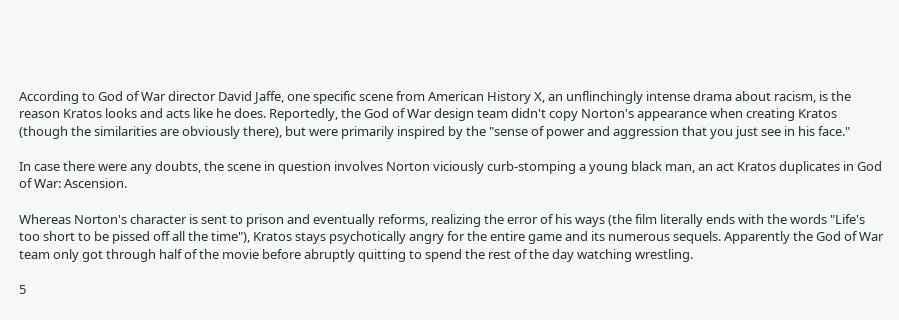According to God of War director David Jaffe, one specific scene from American History X, an unflinchingly intense drama about racism, is the reason Kratos looks and acts like he does. Reportedly, the God of War design team didn't copy Norton's appearance when creating Kratos (though the similarities are obviously there), but were primarily inspired by the "sense of power and aggression that you just see in his face."

In case there were any doubts, the scene in question involves Norton viciously curb-stomping a young black man, an act Kratos duplicates in God of War: Ascension.

Whereas Norton's character is sent to prison and eventually reforms, realizing the error of his ways (the film literally ends with the words "Life's too short to be pissed off all the time"), Kratos stays psychotically angry for the entire game and its numerous sequels. Apparently the God of War team only got through half of the movie before abruptly quitting to spend the rest of the day watching wrestling.

5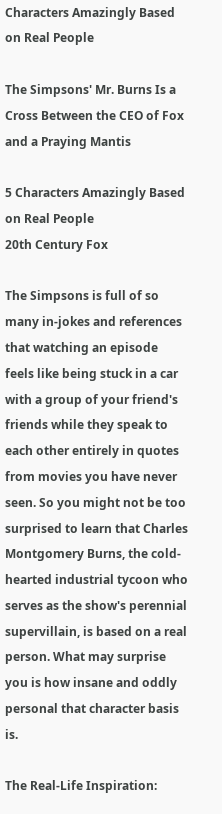Characters Amazingly Based on Real People

The Simpsons' Mr. Burns Is a Cross Between the CEO of Fox and a Praying Mantis

5 Characters Amazingly Based on Real People
20th Century Fox

The Simpsons is full of so many in-jokes and references that watching an episode feels like being stuck in a car with a group of your friend's friends while they speak to each other entirely in quotes from movies you have never seen. So you might not be too surprised to learn that Charles Montgomery Burns, the cold-hearted industrial tycoon who serves as the show's perennial supervillain, is based on a real person. What may surprise you is how insane and oddly personal that character basis is.

The Real-Life Inspiration: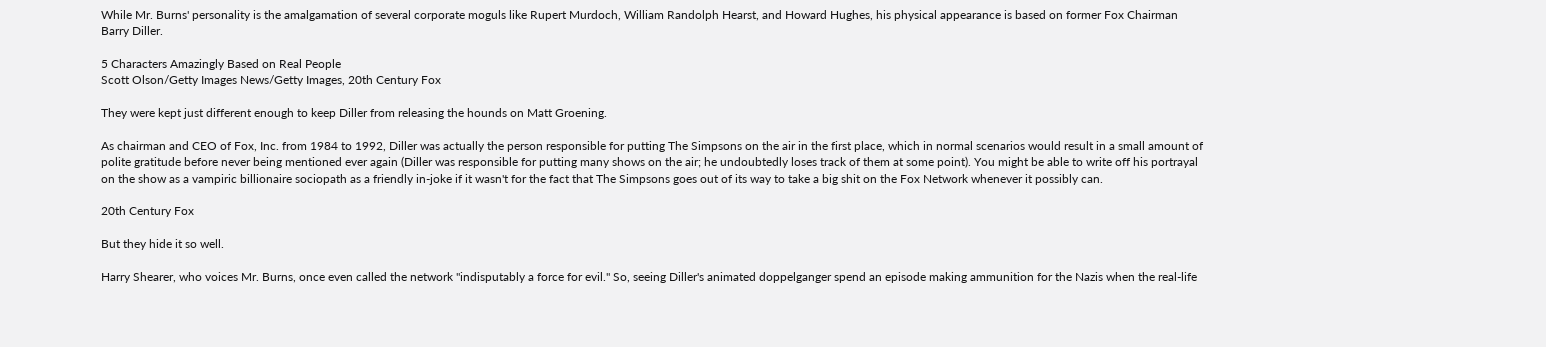While Mr. Burns' personality is the amalgamation of several corporate moguls like Rupert Murdoch, William Randolph Hearst, and Howard Hughes, his physical appearance is based on former Fox Chairman Barry Diller.

5 Characters Amazingly Based on Real People
Scott Olson/Getty Images News/Getty Images, 20th Century Fox

They were kept just different enough to keep Diller from releasing the hounds on Matt Groening.

As chairman and CEO of Fox, Inc. from 1984 to 1992, Diller was actually the person responsible for putting The Simpsons on the air in the first place, which in normal scenarios would result in a small amount of polite gratitude before never being mentioned ever again (Diller was responsible for putting many shows on the air; he undoubtedly loses track of them at some point). You might be able to write off his portrayal on the show as a vampiric billionaire sociopath as a friendly in-joke if it wasn't for the fact that The Simpsons goes out of its way to take a big shit on the Fox Network whenever it possibly can.

20th Century Fox

But they hide it so well.

Harry Shearer, who voices Mr. Burns, once even called the network "indisputably a force for evil." So, seeing Diller's animated doppelganger spend an episode making ammunition for the Nazis when the real-life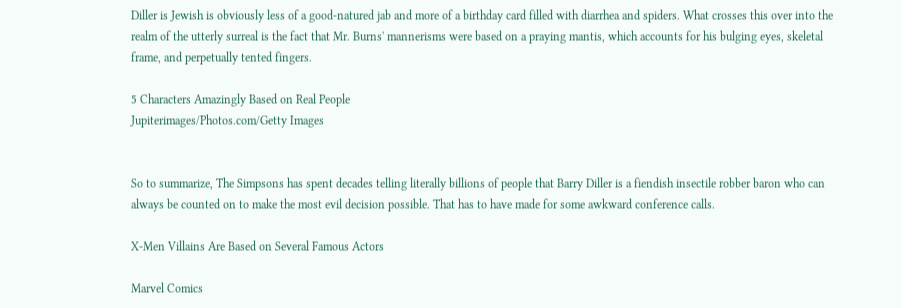Diller is Jewish is obviously less of a good-natured jab and more of a birthday card filled with diarrhea and spiders. What crosses this over into the realm of the utterly surreal is the fact that Mr. Burns' mannerisms were based on a praying mantis, which accounts for his bulging eyes, skeletal frame, and perpetually tented fingers.

5 Characters Amazingly Based on Real People
Jupiterimages/Photos.com/Getty Images


So to summarize, The Simpsons has spent decades telling literally billions of people that Barry Diller is a fiendish insectile robber baron who can always be counted on to make the most evil decision possible. That has to have made for some awkward conference calls.

X-Men Villains Are Based on Several Famous Actors

Marvel Comics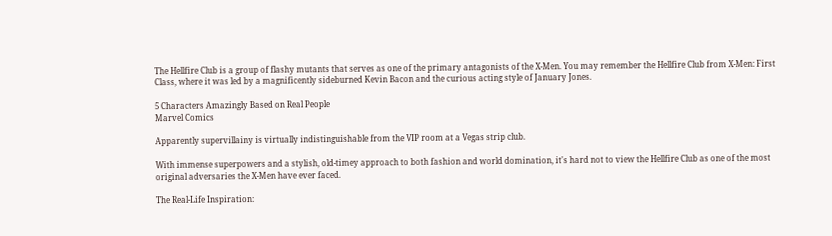The Hellfire Club is a group of flashy mutants that serves as one of the primary antagonists of the X-Men. You may remember the Hellfire Club from X-Men: First Class, where it was led by a magnificently sideburned Kevin Bacon and the curious acting style of January Jones.

5 Characters Amazingly Based on Real People
Marvel Comics

Apparently supervillainy is virtually indistinguishable from the VIP room at a Vegas strip club.

With immense superpowers and a stylish, old-timey approach to both fashion and world domination, it's hard not to view the Hellfire Club as one of the most original adversaries the X-Men have ever faced.

The Real-Life Inspiration: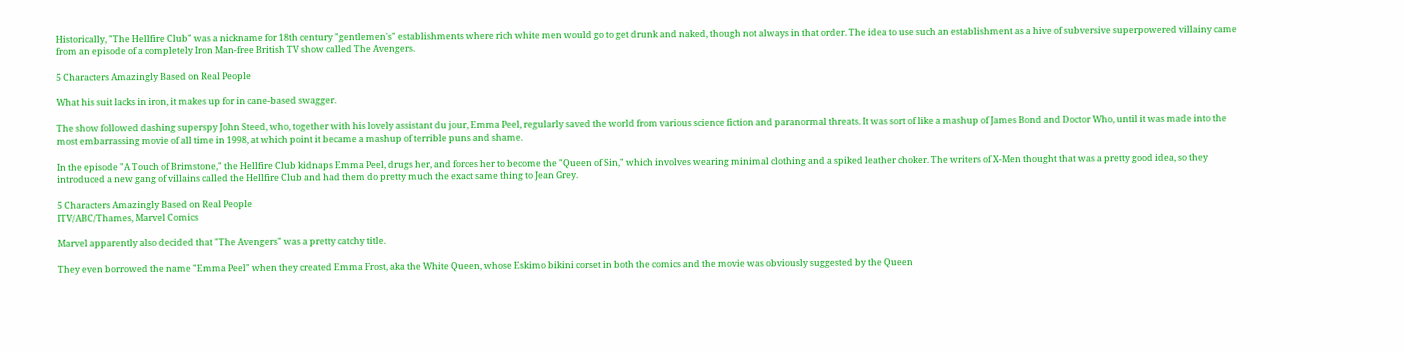Historically, "The Hellfire Club" was a nickname for 18th century "gentlemen's" establishments where rich white men would go to get drunk and naked, though not always in that order. The idea to use such an establishment as a hive of subversive superpowered villainy came from an episode of a completely Iron Man-free British TV show called The Avengers.

5 Characters Amazingly Based on Real People

What his suit lacks in iron, it makes up for in cane-based swagger.

The show followed dashing superspy John Steed, who, together with his lovely assistant du jour, Emma Peel, regularly saved the world from various science fiction and paranormal threats. It was sort of like a mashup of James Bond and Doctor Who, until it was made into the most embarrassing movie of all time in 1998, at which point it became a mashup of terrible puns and shame.

In the episode "A Touch of Brimstone," the Hellfire Club kidnaps Emma Peel, drugs her, and forces her to become the "Queen of Sin," which involves wearing minimal clothing and a spiked leather choker. The writers of X-Men thought that was a pretty good idea, so they introduced a new gang of villains called the Hellfire Club and had them do pretty much the exact same thing to Jean Grey.

5 Characters Amazingly Based on Real People
ITV/ABC/Thames, Marvel Comics

Marvel apparently also decided that "The Avengers" was a pretty catchy title.

They even borrowed the name "Emma Peel" when they created Emma Frost, aka the White Queen, whose Eskimo bikini corset in both the comics and the movie was obviously suggested by the Queen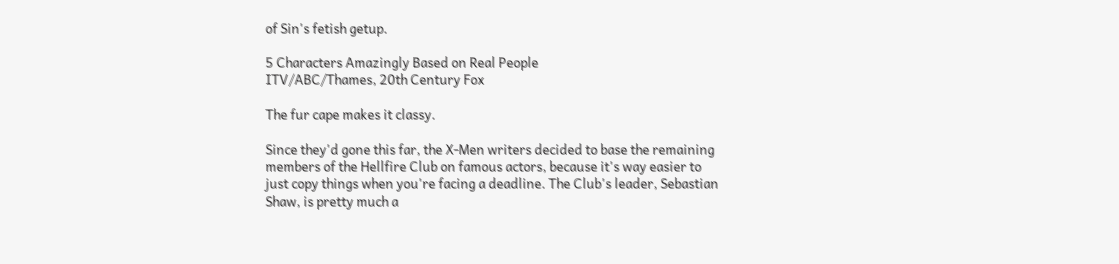of Sin's fetish getup.

5 Characters Amazingly Based on Real People
ITV/ABC/Thames, 20th Century Fox

The fur cape makes it classy.

Since they'd gone this far, the X-Men writers decided to base the remaining members of the Hellfire Club on famous actors, because it's way easier to just copy things when you're facing a deadline. The Club's leader, Sebastian Shaw, is pretty much a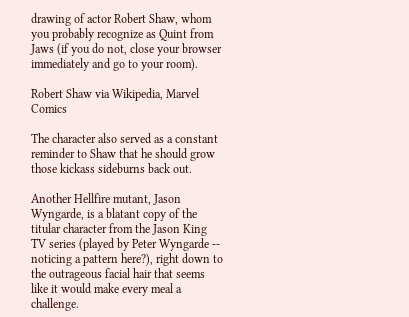drawing of actor Robert Shaw, whom you probably recognize as Quint from Jaws (if you do not, close your browser immediately and go to your room).

Robert Shaw via Wikipedia, Marvel Comics

The character also served as a constant reminder to Shaw that he should grow those kickass sideburns back out.

Another Hellfire mutant, Jason Wyngarde, is a blatant copy of the titular character from the Jason King TV series (played by Peter Wyngarde -- noticing a pattern here?), right down to the outrageous facial hair that seems like it would make every meal a challenge.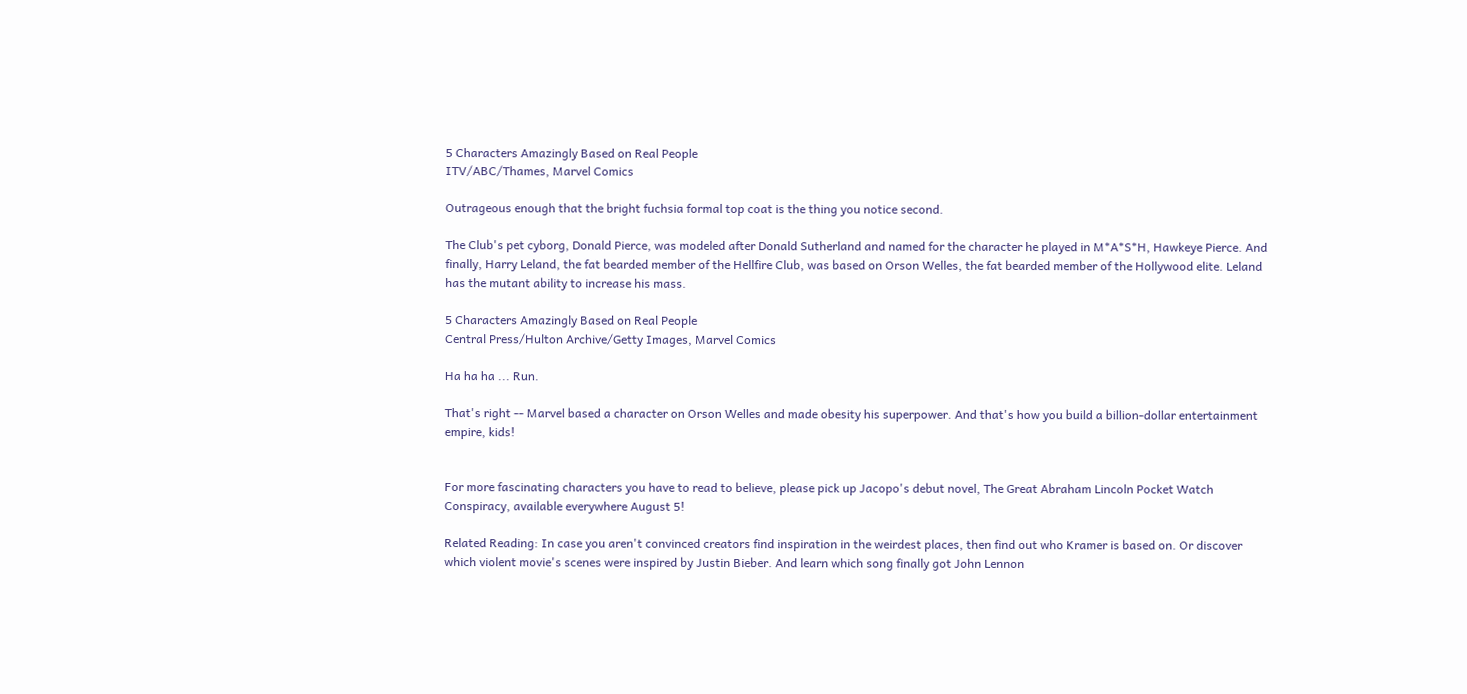5 Characters Amazingly Based on Real People
ITV/ABC/Thames, Marvel Comics

Outrageous enough that the bright fuchsia formal top coat is the thing you notice second.

The Club's pet cyborg, Donald Pierce, was modeled after Donald Sutherland and named for the character he played in M*A*S*H, Hawkeye Pierce. And finally, Harry Leland, the fat bearded member of the Hellfire Club, was based on Orson Welles, the fat bearded member of the Hollywood elite. Leland has the mutant ability to increase his mass.

5 Characters Amazingly Based on Real People
Central Press/Hulton Archive/Getty Images, Marvel Comics

Ha ha ha ... Run.

That's right -- Marvel based a character on Orson Welles and made obesity his superpower. And that's how you build a billion-dollar entertainment empire, kids!


For more fascinating characters you have to read to believe, please pick up Jacopo's debut novel, The Great Abraham Lincoln Pocket Watch Conspiracy, available everywhere August 5!

Related Reading: In case you aren't convinced creators find inspiration in the weirdest places, then find out who Kramer is based on. Or discover which violent movie's scenes were inspired by Justin Bieber. And learn which song finally got John Lennon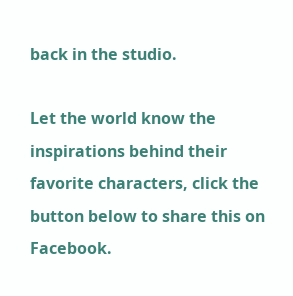back in the studio.

Let the world know the inspirations behind their favorite characters, click the button below to share this on Facebook.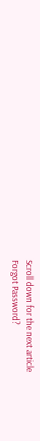Scroll down for the next article
Forgot Password?